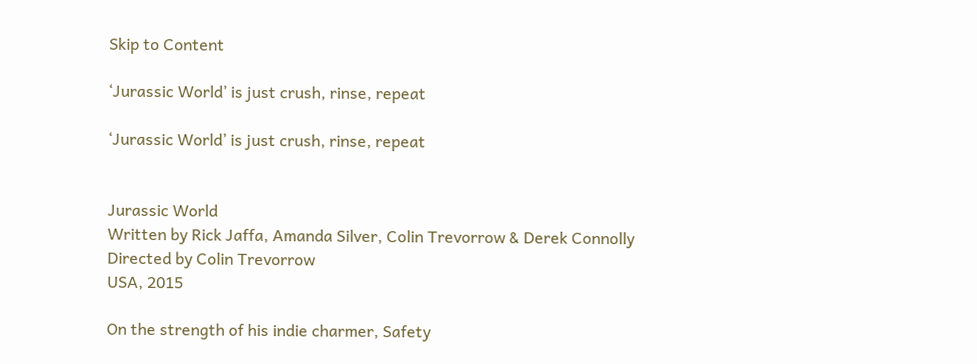Skip to Content

‘Jurassic World’ is just crush, rinse, repeat

‘Jurassic World’ is just crush, rinse, repeat


Jurassic World
Written by Rick Jaffa, Amanda Silver, Colin Trevorrow & Derek Connolly
Directed by Colin Trevorrow
USA, 2015

On the strength of his indie charmer, Safety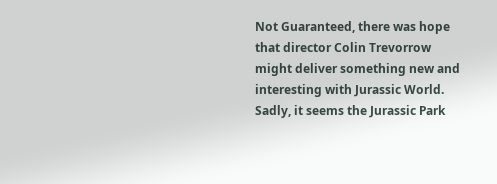Not Guaranteed, there was hope that director Colin Trevorrow might deliver something new and interesting with Jurassic World. Sadly, it seems the Jurassic Park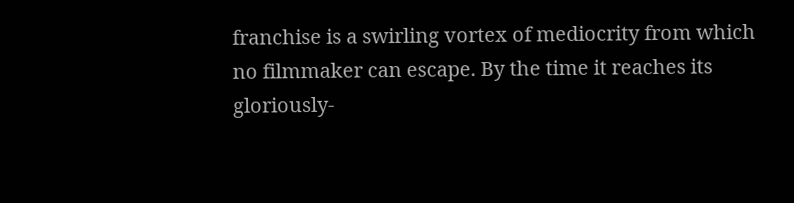franchise is a swirling vortex of mediocrity from which no filmmaker can escape. By the time it reaches its gloriously-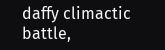daffy climactic battle,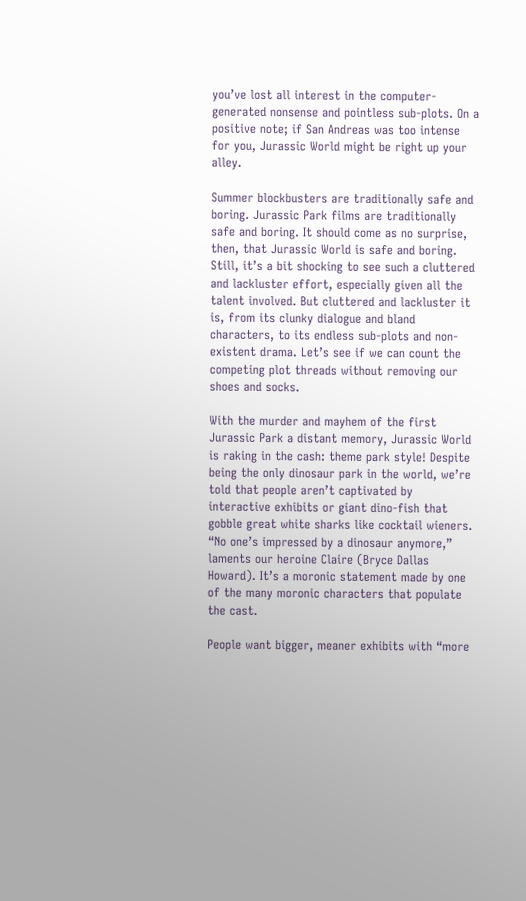you’ve lost all interest in the computer-generated nonsense and pointless sub-plots. On a positive note; if San Andreas was too intense for you, Jurassic World might be right up your alley.

Summer blockbusters are traditionally safe and boring. Jurassic Park films are traditionally safe and boring. It should come as no surprise, then, that Jurassic World is safe and boring. Still, it’s a bit shocking to see such a cluttered and lackluster effort, especially given all the talent involved. But cluttered and lackluster it is, from its clunky dialogue and bland characters, to its endless sub-plots and non-existent drama. Let’s see if we can count the competing plot threads without removing our shoes and socks.

With the murder and mayhem of the first Jurassic Park a distant memory, Jurassic World is raking in the cash: theme park style! Despite being the only dinosaur park in the world, we’re told that people aren’t captivated by interactive exhibits or giant dino-fish that gobble great white sharks like cocktail wieners. “No one’s impressed by a dinosaur anymore,” laments our heroine Claire (Bryce Dallas Howard). It’s a moronic statement made by one of the many moronic characters that populate the cast.

People want bigger, meaner exhibits with “more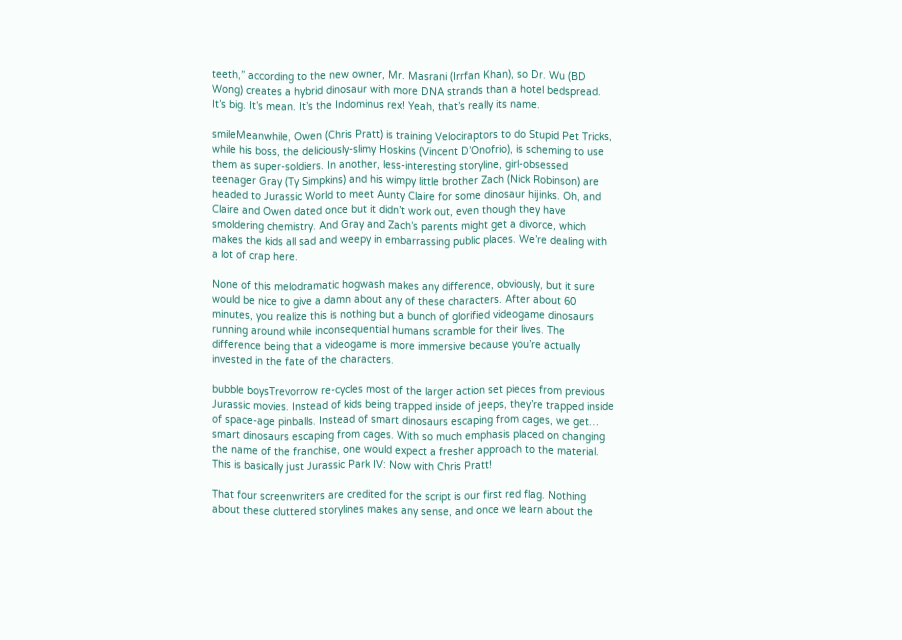teeth,” according to the new owner, Mr. Masrani (Irrfan Khan), so Dr. Wu (BD Wong) creates a hybrid dinosaur with more DNA strands than a hotel bedspread. It’s big. It’s mean. It’s the Indominus rex! Yeah, that’s really its name.

smileMeanwhile, Owen (Chris Pratt) is training Velociraptors to do Stupid Pet Tricks, while his boss, the deliciously-slimy Hoskins (Vincent D’Onofrio), is scheming to use them as super-soldiers. In another, less-interesting storyline, girl-obsessed teenager Gray (Ty Simpkins) and his wimpy little brother Zach (Nick Robinson) are headed to Jurassic World to meet Aunty Claire for some dinosaur hijinks. Oh, and Claire and Owen dated once but it didn’t work out, even though they have smoldering chemistry. And Gray and Zach’s parents might get a divorce, which makes the kids all sad and weepy in embarrassing public places. We’re dealing with a lot of crap here.

None of this melodramatic hogwash makes any difference, obviously, but it sure would be nice to give a damn about any of these characters. After about 60 minutes, you realize this is nothing but a bunch of glorified videogame dinosaurs running around while inconsequential humans scramble for their lives. The difference being that a videogame is more immersive because you’re actually invested in the fate of the characters.

bubble boysTrevorrow re-cycles most of the larger action set pieces from previous Jurassic movies. Instead of kids being trapped inside of jeeps, they’re trapped inside of space-age pinballs. Instead of smart dinosaurs escaping from cages, we get… smart dinosaurs escaping from cages. With so much emphasis placed on changing the name of the franchise, one would expect a fresher approach to the material. This is basically just Jurassic Park IV: Now with Chris Pratt!

That four screenwriters are credited for the script is our first red flag. Nothing about these cluttered storylines makes any sense, and once we learn about the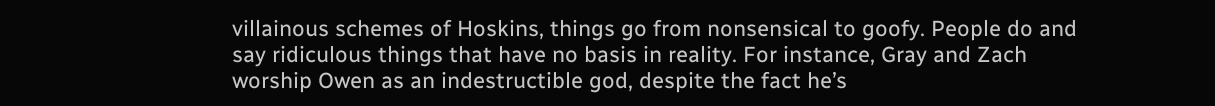villainous schemes of Hoskins, things go from nonsensical to goofy. People do and say ridiculous things that have no basis in reality. For instance, Gray and Zach worship Owen as an indestructible god, despite the fact he’s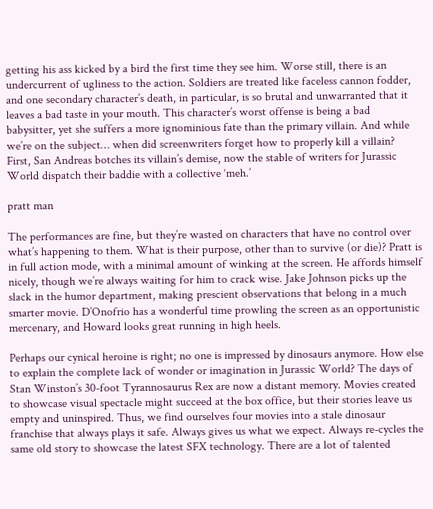getting his ass kicked by a bird the first time they see him. Worse still, there is an undercurrent of ugliness to the action. Soldiers are treated like faceless cannon fodder, and one secondary character’s death, in particular, is so brutal and unwarranted that it leaves a bad taste in your mouth. This character’s worst offense is being a bad babysitter, yet she suffers a more ignominious fate than the primary villain. And while we’re on the subject… when did screenwriters forget how to properly kill a villain? First, San Andreas botches its villain’s demise, now the stable of writers for Jurassic World dispatch their baddie with a collective ‘meh.’

pratt man

The performances are fine, but they’re wasted on characters that have no control over what’s happening to them. What is their purpose, other than to survive (or die)? Pratt is in full action mode, with a minimal amount of winking at the screen. He affords himself nicely, though we’re always waiting for him to crack wise. Jake Johnson picks up the slack in the humor department, making prescient observations that belong in a much smarter movie. D’Onofrio has a wonderful time prowling the screen as an opportunistic mercenary, and Howard looks great running in high heels.

Perhaps our cynical heroine is right; no one is impressed by dinosaurs anymore. How else to explain the complete lack of wonder or imagination in Jurassic World? The days of Stan Winston’s 30-foot Tyrannosaurus Rex are now a distant memory. Movies created to showcase visual spectacle might succeed at the box office, but their stories leave us empty and uninspired. Thus, we find ourselves four movies into a stale dinosaur franchise that always plays it safe. Always gives us what we expect. Always re-cycles the same old story to showcase the latest SFX technology. There are a lot of talented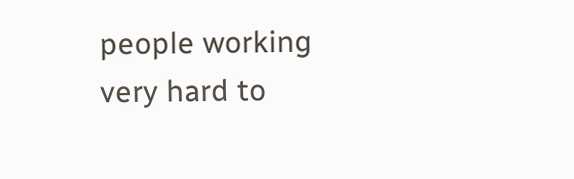people working very hard to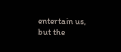entertain us, but the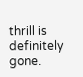thrill is definitely gone.